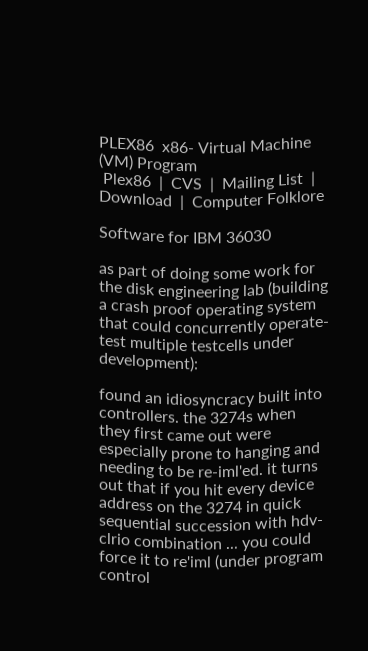PLEX86  x86- Virtual Machine (VM) Program
 Plex86  |  CVS  |  Mailing List  |  Download  |  Computer Folklore

Software for IBM 36030

as part of doing some work for the disk engineering lab (building a crash proof operating system that could concurrently operate-test multiple testcells under development):

found an idiosyncracy built into controllers. the 3274s when they first came out were especially prone to hanging and needing to be re-iml'ed. it turns out that if you hit every device address on the 3274 in quick sequential succession with hdv-clrio combination ... you could force it to re'iml (under program control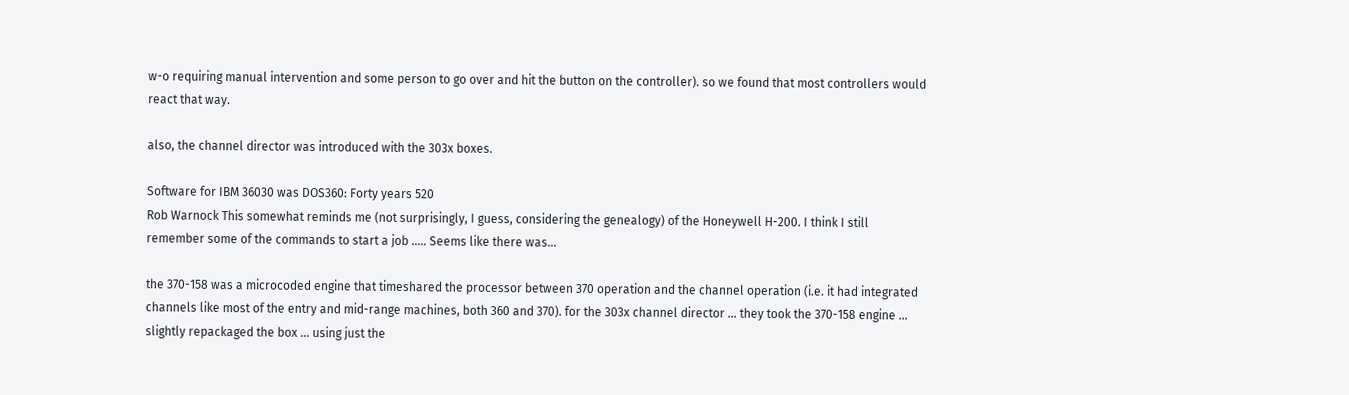w-o requiring manual intervention and some person to go over and hit the button on the controller). so we found that most controllers would react that way.

also, the channel director was introduced with the 303x boxes.

Software for IBM 36030 was DOS360: Forty years 520
Rob Warnock This somewhat reminds me (not surprisingly, I guess, considering the genealogy) of the Honeywell H-200. I think I still remember some of the commands to start a job ..... Seems like there was...

the 370-158 was a microcoded engine that timeshared the processor between 370 operation and the channel operation (i.e. it had integrated channels like most of the entry and mid-range machines, both 360 and 370). for the 303x channel director ... they took the 370-158 engine ... slightly repackaged the box ... using just the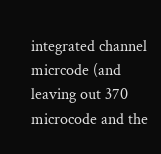integrated channel micrcode (and leaving out 370 microcode and the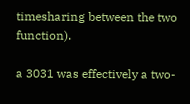timesharing between the two function).

a 3031 was effectively a two-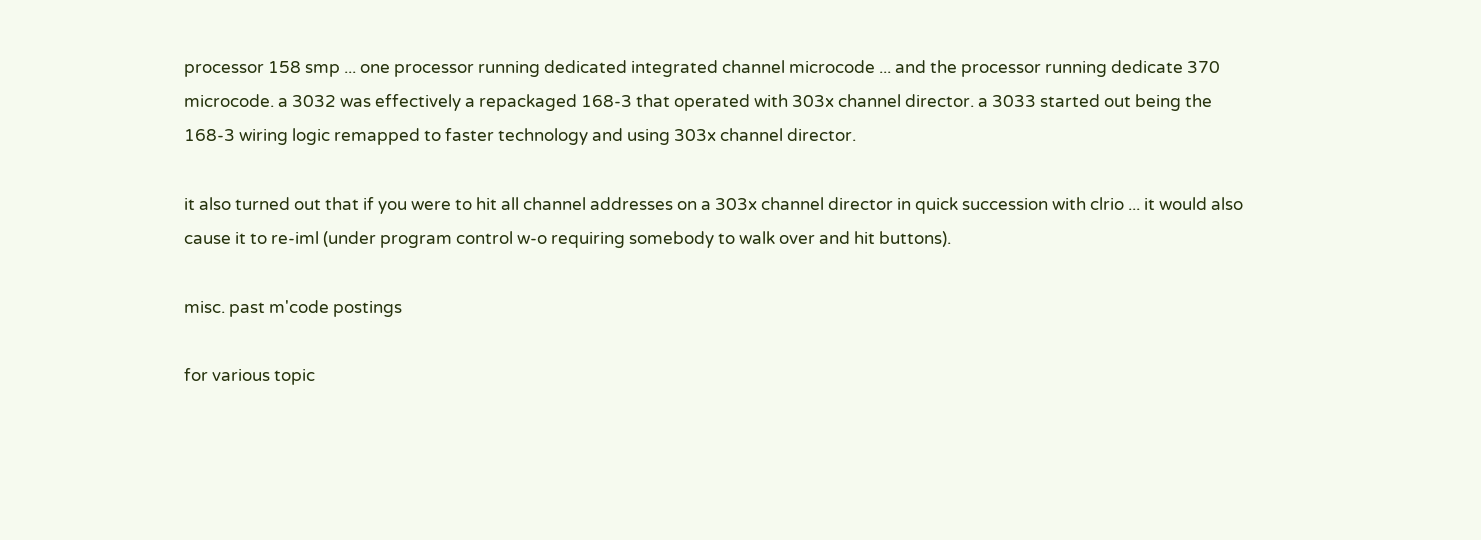processor 158 smp ... one processor running dedicated integrated channel microcode ... and the processor running dedicate 370 microcode. a 3032 was effectively a repackaged 168-3 that operated with 303x channel director. a 3033 started out being the 168-3 wiring logic remapped to faster technology and using 303x channel director.

it also turned out that if you were to hit all channel addresses on a 303x channel director in quick succession with clrio ... it would also cause it to re-iml (under program control w-o requiring somebody to walk over and hit buttons).

misc. past m'code postings

for various topic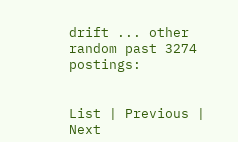drift ... other random past 3274 postings:


List | Previous | Next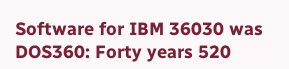Software for IBM 36030 was DOS360: Forty years 520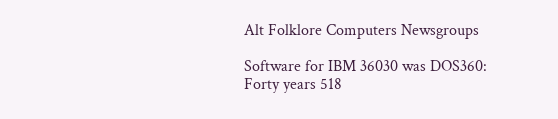Alt Folklore Computers Newsgroups

Software for IBM 36030 was DOS360: Forty years 518